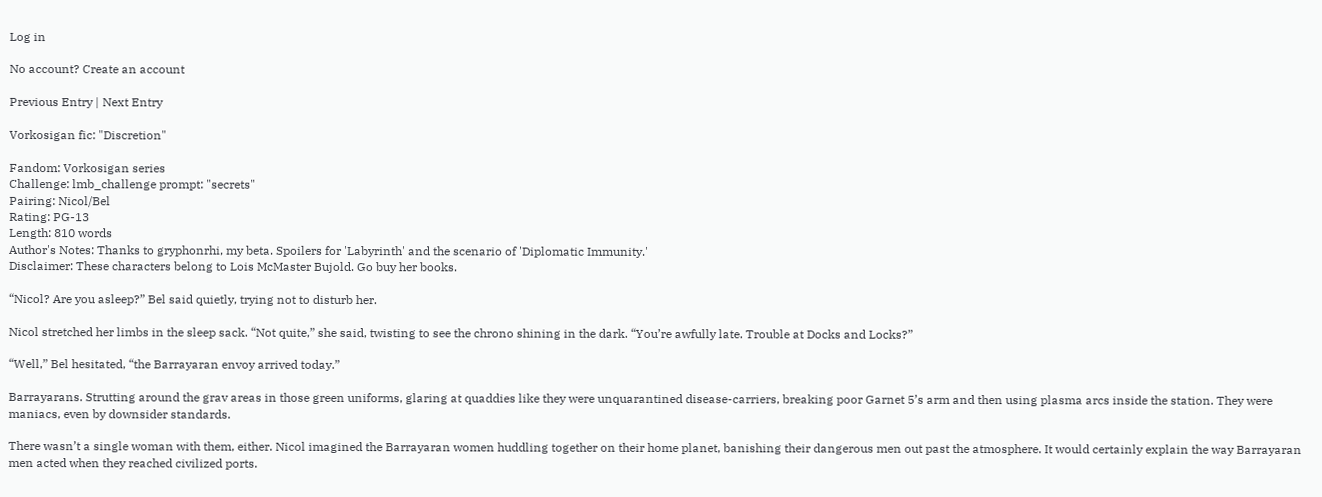Log in

No account? Create an account

Previous Entry | Next Entry

Vorkosigan fic: "Discretion"

Fandom: Vorkosigan series
Challenge: lmb_challenge prompt: "secrets"
Pairing: Nicol/Bel
Rating: PG-13
Length: 810 words
Author's Notes: Thanks to gryphonrhi, my beta. Spoilers for 'Labyrinth' and the scenario of 'Diplomatic Immunity.'
Disclaimer: These characters belong to Lois McMaster Bujold. Go buy her books.

“Nicol? Are you asleep?” Bel said quietly, trying not to disturb her.

Nicol stretched her limbs in the sleep sack. “Not quite,” she said, twisting to see the chrono shining in the dark. “You’re awfully late. Trouble at Docks and Locks?”

“Well,” Bel hesitated, “the Barrayaran envoy arrived today.”

Barrayarans. Strutting around the grav areas in those green uniforms, glaring at quaddies like they were unquarantined disease-carriers, breaking poor Garnet 5’s arm and then using plasma arcs inside the station. They were maniacs, even by downsider standards.

There wasn’t a single woman with them, either. Nicol imagined the Barrayaran women huddling together on their home planet, banishing their dangerous men out past the atmosphere. It would certainly explain the way Barrayaran men acted when they reached civilized ports.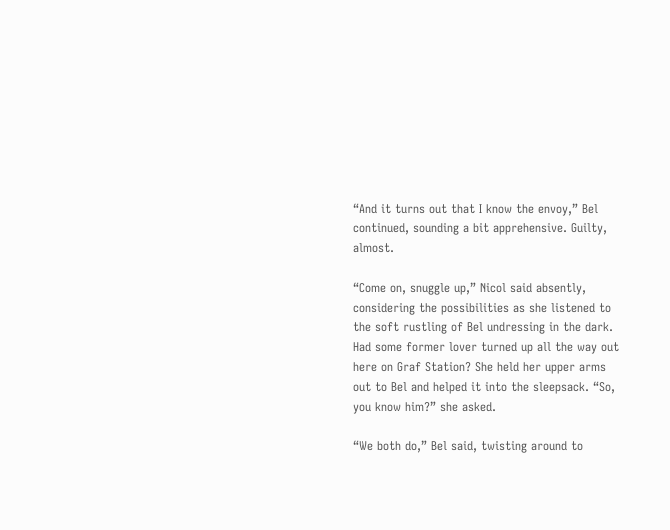“And it turns out that I know the envoy,” Bel continued, sounding a bit apprehensive. Guilty, almost.

“Come on, snuggle up,” Nicol said absently, considering the possibilities as she listened to the soft rustling of Bel undressing in the dark. Had some former lover turned up all the way out here on Graf Station? She held her upper arms out to Bel and helped it into the sleepsack. “So, you know him?” she asked.

“We both do,” Bel said, twisting around to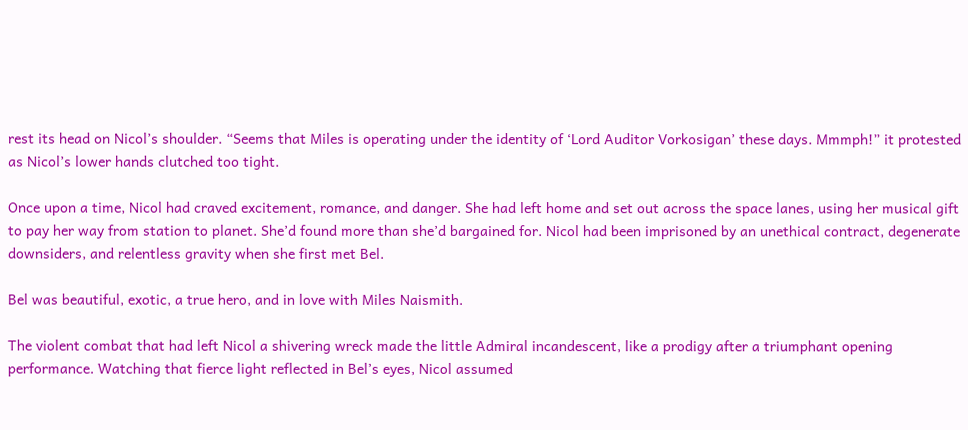rest its head on Nicol’s shoulder. “Seems that Miles is operating under the identity of ‘Lord Auditor Vorkosigan’ these days. Mmmph!” it protested as Nicol’s lower hands clutched too tight.

Once upon a time, Nicol had craved excitement, romance, and danger. She had left home and set out across the space lanes, using her musical gift to pay her way from station to planet. She’d found more than she’d bargained for. Nicol had been imprisoned by an unethical contract, degenerate downsiders, and relentless gravity when she first met Bel.

Bel was beautiful, exotic, a true hero, and in love with Miles Naismith.

The violent combat that had left Nicol a shivering wreck made the little Admiral incandescent, like a prodigy after a triumphant opening performance. Watching that fierce light reflected in Bel’s eyes, Nicol assumed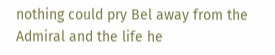nothing could pry Bel away from the Admiral and the life he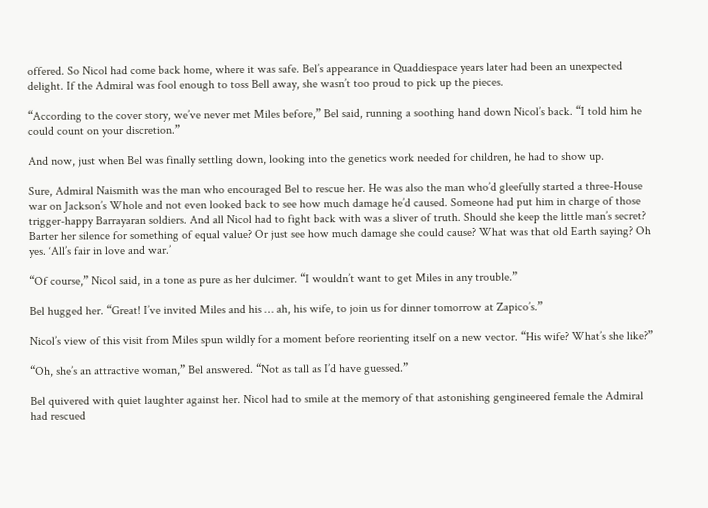offered. So Nicol had come back home, where it was safe. Bel’s appearance in Quaddiespace years later had been an unexpected delight. If the Admiral was fool enough to toss Bell away, she wasn’t too proud to pick up the pieces.

“According to the cover story, we’ve never met Miles before,” Bel said, running a soothing hand down Nicol’s back. “I told him he could count on your discretion.”

And now, just when Bel was finally settling down, looking into the genetics work needed for children, he had to show up.

Sure, Admiral Naismith was the man who encouraged Bel to rescue her. He was also the man who’d gleefully started a three-House war on Jackson’s Whole and not even looked back to see how much damage he’d caused. Someone had put him in charge of those trigger-happy Barrayaran soldiers. And all Nicol had to fight back with was a sliver of truth. Should she keep the little man’s secret? Barter her silence for something of equal value? Or just see how much damage she could cause? What was that old Earth saying? Oh yes. ‘All’s fair in love and war.’

“Of course,” Nicol said, in a tone as pure as her dulcimer. “I wouldn’t want to get Miles in any trouble.”

Bel hugged her. “Great! I’ve invited Miles and his … ah, his wife, to join us for dinner tomorrow at Zapico’s.”

Nicol’s view of this visit from Miles spun wildly for a moment before reorienting itself on a new vector. “His wife? What’s she like?”

“Oh, she’s an attractive woman,” Bel answered. “Not as tall as I’d have guessed.”

Bel quivered with quiet laughter against her. Nicol had to smile at the memory of that astonishing gengineered female the Admiral had rescued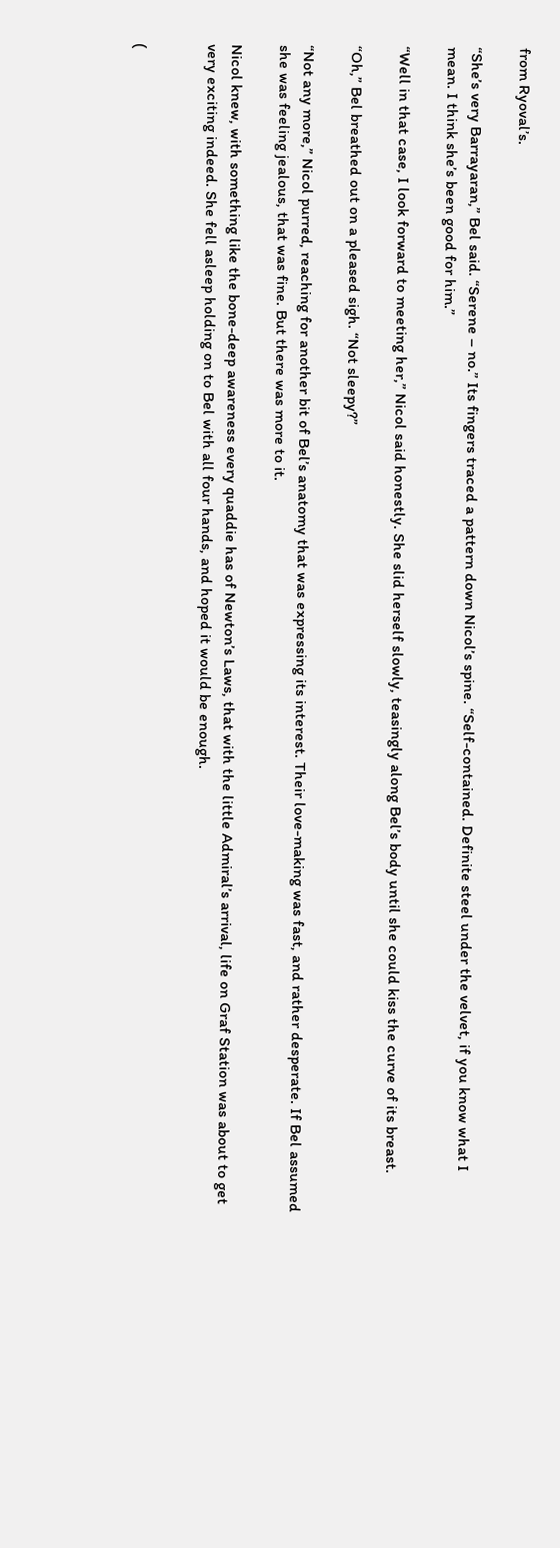from Ryoval’s.

“She’s very Barrayaran,” Bel said. “Serene – no.” Its fingers traced a pattern down Nicol’s spine. “Self-contained. Definite steel under the velvet, if you know what I mean. I think she’s been good for him.”

“Well in that case, I look forward to meeting her,” Nicol said honestly. She slid herself slowly, teasingly along Bel’s body until she could kiss the curve of its breast.

“Oh,” Bel breathed out on a pleased sigh. “Not sleepy?”

“Not any more,” Nicol purred, reaching for another bit of Bel’s anatomy that was expressing its interest. Their love-making was fast, and rather desperate. If Bel assumed she was feeling jealous, that was fine. But there was more to it.

Nicol knew, with something like the bone-deep awareness every quaddie has of Newton’s Laws, that with the little Admiral’s arrival, life on Graf Station was about to get very exciting indeed. She fell asleep holding on to Bel with all four hands, and hoped it would be enough.


(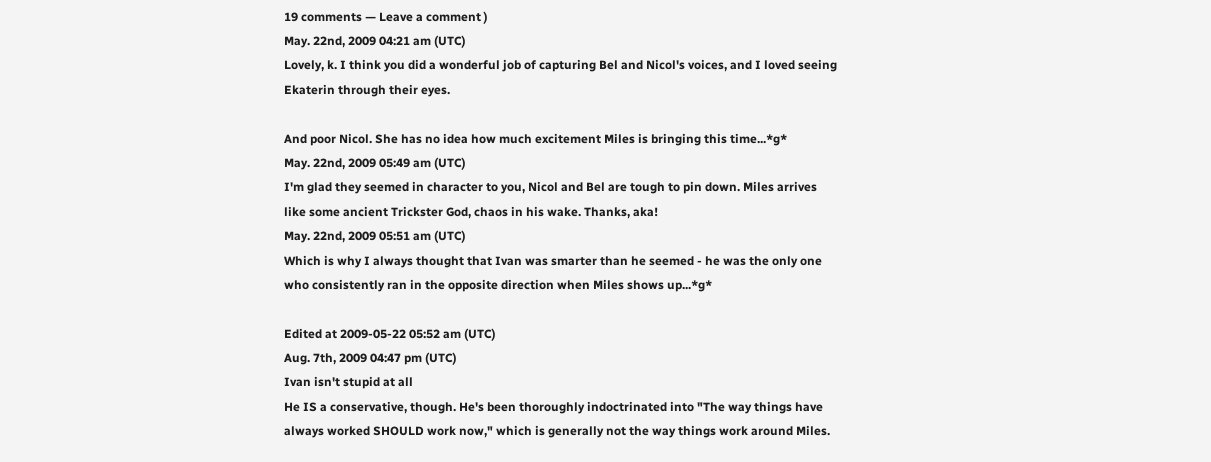19 comments — Leave a comment )
May. 22nd, 2009 04:21 am (UTC)
Lovely, k. I think you did a wonderful job of capturing Bel and Nicol's voices, and I loved seeing Ekaterin through their eyes.

And poor Nicol. She has no idea how much excitement Miles is bringing this time...*g*
May. 22nd, 2009 05:49 am (UTC)
I'm glad they seemed in character to you, Nicol and Bel are tough to pin down. Miles arrives like some ancient Trickster God, chaos in his wake. Thanks, aka!
May. 22nd, 2009 05:51 am (UTC)
Which is why I always thought that Ivan was smarter than he seemed - he was the only one who consistently ran in the opposite direction when Miles shows up...*g*

Edited at 2009-05-22 05:52 am (UTC)
Aug. 7th, 2009 04:47 pm (UTC)
Ivan isn't stupid at all
He IS a conservative, though. He's been thoroughly indoctrinated into "The way things have always worked SHOULD work now," which is generally not the way things work around Miles.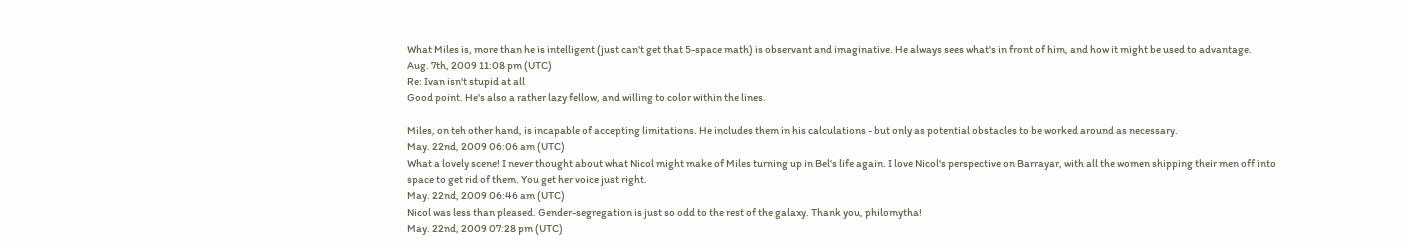What Miles is, more than he is intelligent (just can't get that 5-space math) is observant and imaginative. He always sees what's in front of him, and how it might be used to advantage.
Aug. 7th, 2009 11:08 pm (UTC)
Re: Ivan isn't stupid at all
Good point. He's also a rather lazy fellow, and willing to color within the lines.

Miles, on teh other hand, is incapable of accepting limitations. He includes them in his calculations - but only as potential obstacles to be worked around as necessary.
May. 22nd, 2009 06:06 am (UTC)
What a lovely scene! I never thought about what Nicol might make of Miles turning up in Bel's life again. I love Nicol's perspective on Barrayar, with all the women shipping their men off into space to get rid of them. You get her voice just right.
May. 22nd, 2009 06:46 am (UTC)
Nicol was less than pleased. Gender-segregation is just so odd to the rest of the galaxy. Thank you, philomytha!
May. 22nd, 2009 07:28 pm (UTC)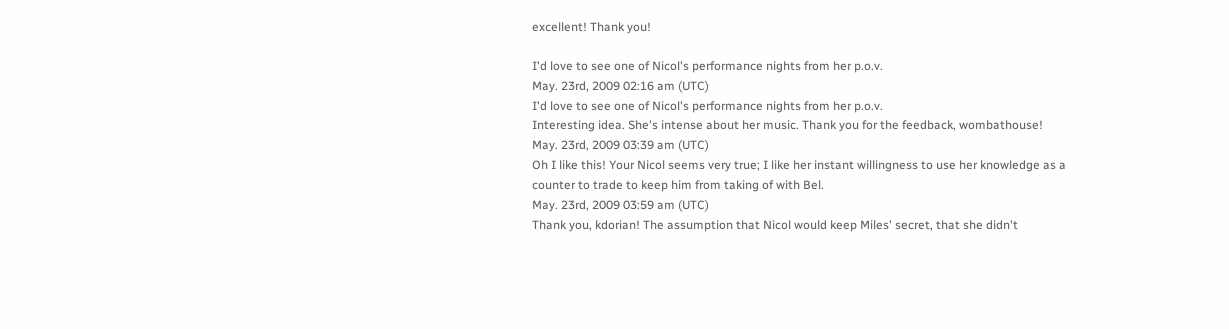excellent! Thank you!

I'd love to see one of Nicol's performance nights from her p.o.v.
May. 23rd, 2009 02:16 am (UTC)
I'd love to see one of Nicol's performance nights from her p.o.v.
Interesting idea. She's intense about her music. Thank you for the feedback, wombathouse!
May. 23rd, 2009 03:39 am (UTC)
Oh I like this! Your Nicol seems very true; I like her instant willingness to use her knowledge as a counter to trade to keep him from taking of with Bel.
May. 23rd, 2009 03:59 am (UTC)
Thank you, kdorian! The assumption that Nicol would keep Miles' secret, that she didn't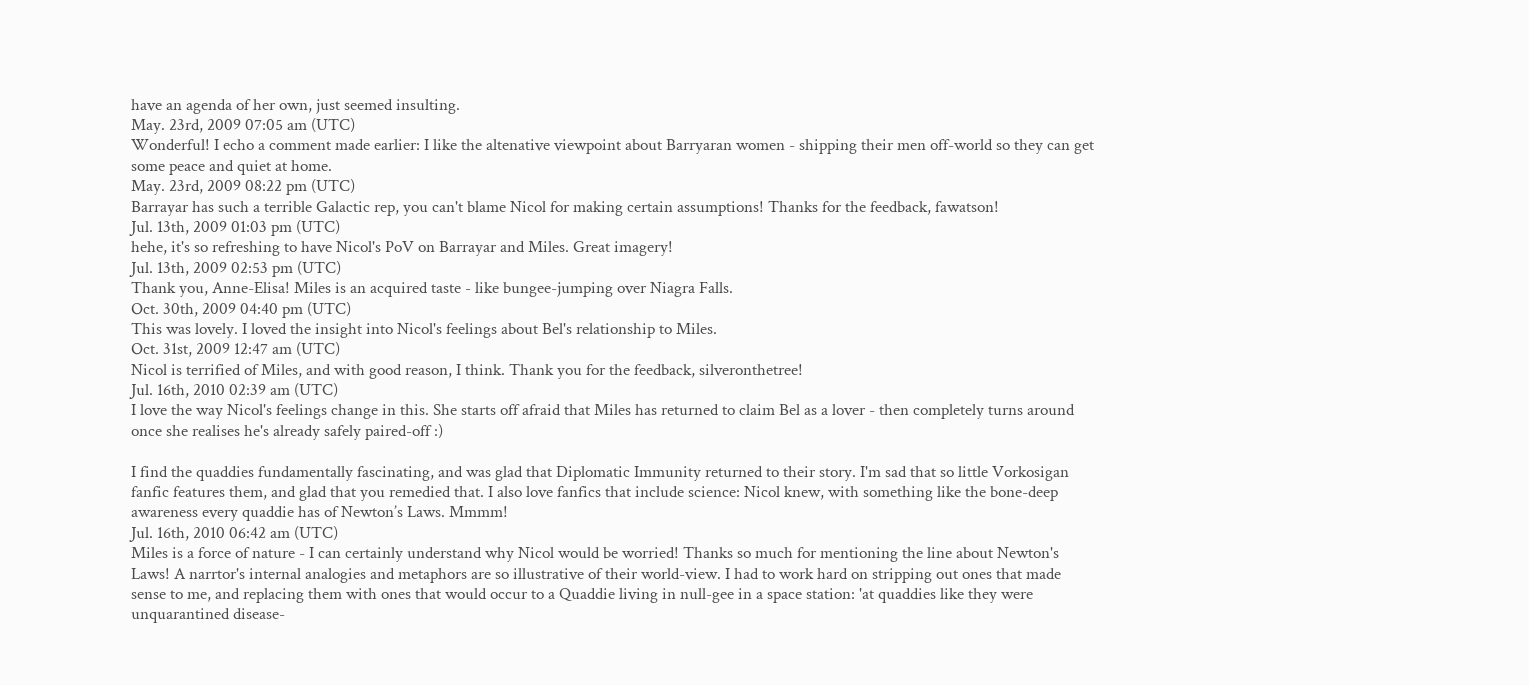have an agenda of her own, just seemed insulting.
May. 23rd, 2009 07:05 am (UTC)
Wonderful! I echo a comment made earlier: I like the altenative viewpoint about Barryaran women - shipping their men off-world so they can get some peace and quiet at home.
May. 23rd, 2009 08:22 pm (UTC)
Barrayar has such a terrible Galactic rep, you can't blame Nicol for making certain assumptions! Thanks for the feedback, fawatson!
Jul. 13th, 2009 01:03 pm (UTC)
hehe, it's so refreshing to have Nicol's PoV on Barrayar and Miles. Great imagery!
Jul. 13th, 2009 02:53 pm (UTC)
Thank you, Anne-Elisa! Miles is an acquired taste - like bungee-jumping over Niagra Falls.
Oct. 30th, 2009 04:40 pm (UTC)
This was lovely. I loved the insight into Nicol's feelings about Bel's relationship to Miles.
Oct. 31st, 2009 12:47 am (UTC)
Nicol is terrified of Miles, and with good reason, I think. Thank you for the feedback, silveronthetree!
Jul. 16th, 2010 02:39 am (UTC)
I love the way Nicol's feelings change in this. She starts off afraid that Miles has returned to claim Bel as a lover - then completely turns around once she realises he's already safely paired-off :)

I find the quaddies fundamentally fascinating, and was glad that Diplomatic Immunity returned to their story. I'm sad that so little Vorkosigan fanfic features them, and glad that you remedied that. I also love fanfics that include science: Nicol knew, with something like the bone-deep awareness every quaddie has of Newton’s Laws. Mmmm!
Jul. 16th, 2010 06:42 am (UTC)
Miles is a force of nature - I can certainly understand why Nicol would be worried! Thanks so much for mentioning the line about Newton's Laws! A narrtor's internal analogies and metaphors are so illustrative of their world-view. I had to work hard on stripping out ones that made sense to me, and replacing them with ones that would occur to a Quaddie living in null-gee in a space station: 'at quaddies like they were unquarantined disease-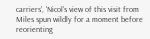carriers', 'Nicol’s view of this visit from Miles spun wildly for a moment before reorienting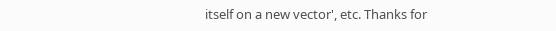itself on a new vector', etc. Thanks for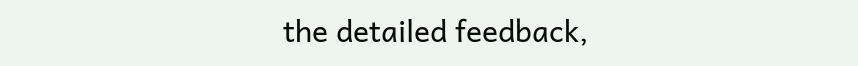the detailed feedback,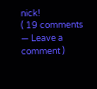nick!
( 19 comments — Leave a comment )